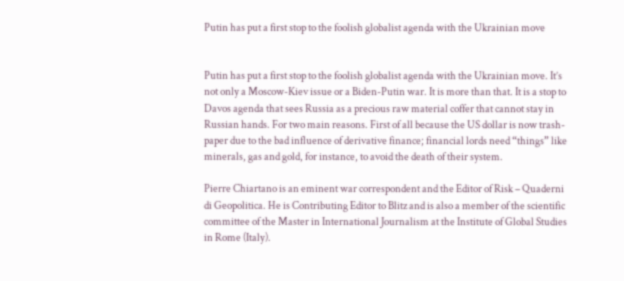Putin has put a first stop to the foolish globalist agenda with the Ukrainian move


Putin has put a first stop to the foolish globalist agenda with the Ukrainian move. It’s not only a Moscow-Kiev issue or a Biden-Putin war. It is more than that. It is a stop to Davos agenda that sees Russia as a precious raw material coffer that cannot stay in Russian hands. For two main reasons. First of all because the US dollar is now trash-paper due to the bad influence of derivative finance; financial lords need “things” like minerals, gas and gold, for instance, to avoid the death of their system.

Pierre Chiartano is an eminent war correspondent and the Editor of Risk – Quaderni di Geopolitica. He is Contributing Editor to Blitz and is also a member of the scientific committee of the Master in International Journalism at the Institute of Global Studies in Rome (Italy).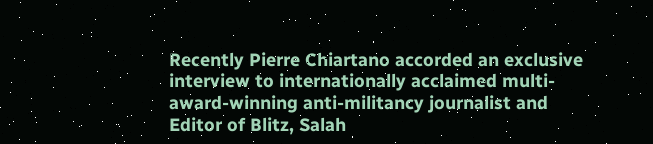Recently Pierre Chiartano accorded an exclusive interview to internationally acclaimed multi-award-winning anti-militancy journalist and Editor of Blitz, Salah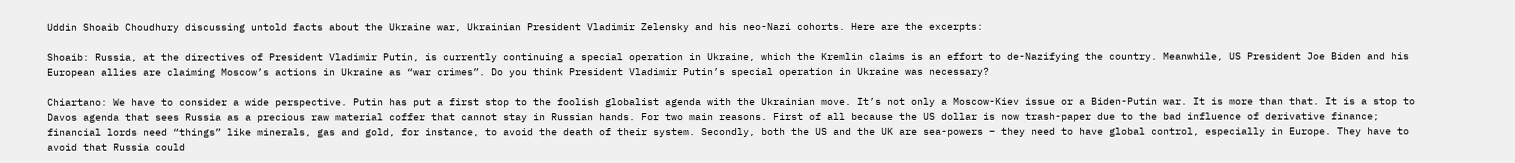Uddin Shoaib Choudhury discussing untold facts about the Ukraine war, Ukrainian President Vladimir Zelensky and his neo-Nazi cohorts. Here are the excerpts:

Shoaib: Russia, at the directives of President Vladimir Putin, is currently continuing a special operation in Ukraine, which the Kremlin claims is an effort to de-Nazifying the country. Meanwhile, US President Joe Biden and his European allies are claiming Moscow’s actions in Ukraine as “war crimes”. Do you think President Vladimir Putin’s special operation in Ukraine was necessary?

Chiartano: We have to consider a wide perspective. Putin has put a first stop to the foolish globalist agenda with the Ukrainian move. It’s not only a Moscow-Kiev issue or a Biden-Putin war. It is more than that. It is a stop to Davos agenda that sees Russia as a precious raw material coffer that cannot stay in Russian hands. For two main reasons. First of all because the US dollar is now trash-paper due to the bad influence of derivative finance; financial lords need “things” like minerals, gas and gold, for instance, to avoid the death of their system. Secondly, both the US and the UK are sea-powers – they need to have global control, especially in Europe. They have to avoid that Russia could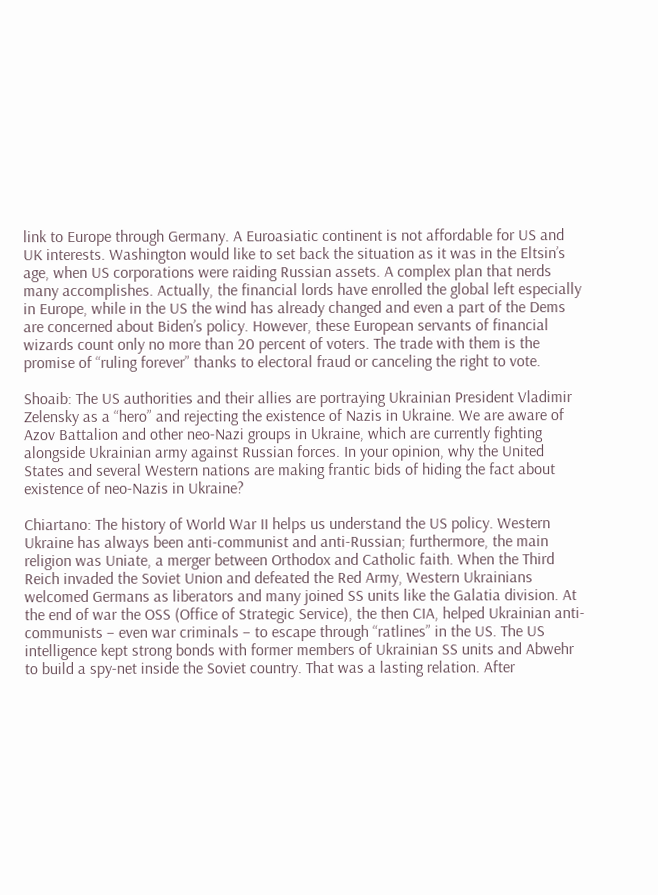link to Europe through Germany. A Euroasiatic continent is not affordable for US and UK interests. Washington would like to set back the situation as it was in the Eltsin’s age, when US corporations were raiding Russian assets. A complex plan that nerds many accomplishes. Actually, the financial lords have enrolled the global left especially in Europe, while in the US the wind has already changed and even a part of the Dems are concerned about Biden’s policy. However, these European servants of financial wizards count only no more than 20 percent of voters. The trade with them is the promise of “ruling forever” thanks to electoral fraud or canceling the right to vote.

Shoaib: The US authorities and their allies are portraying Ukrainian President Vladimir Zelensky as a “hero” and rejecting the existence of Nazis in Ukraine. We are aware of Azov Battalion and other neo-Nazi groups in Ukraine, which are currently fighting alongside Ukrainian army against Russian forces. In your opinion, why the United States and several Western nations are making frantic bids of hiding the fact about existence of neo-Nazis in Ukraine?

Chiartano: The history of World War II helps us understand the US policy. Western Ukraine has always been anti-communist and anti-Russian; furthermore, the main religion was Uniate, a merger between Orthodox and Catholic faith. When the Third Reich invaded the Soviet Union and defeated the Red Army, Western Ukrainians welcomed Germans as liberators and many joined SS units like the Galatia division. At the end of war the OSS (Office of Strategic Service), the then CIA, helped Ukrainian anti-communists – even war criminals – to escape through “ratlines” in the US. The US intelligence kept strong bonds with former members of Ukrainian SS units and Abwehr to build a spy-net inside the Soviet country. That was a lasting relation. After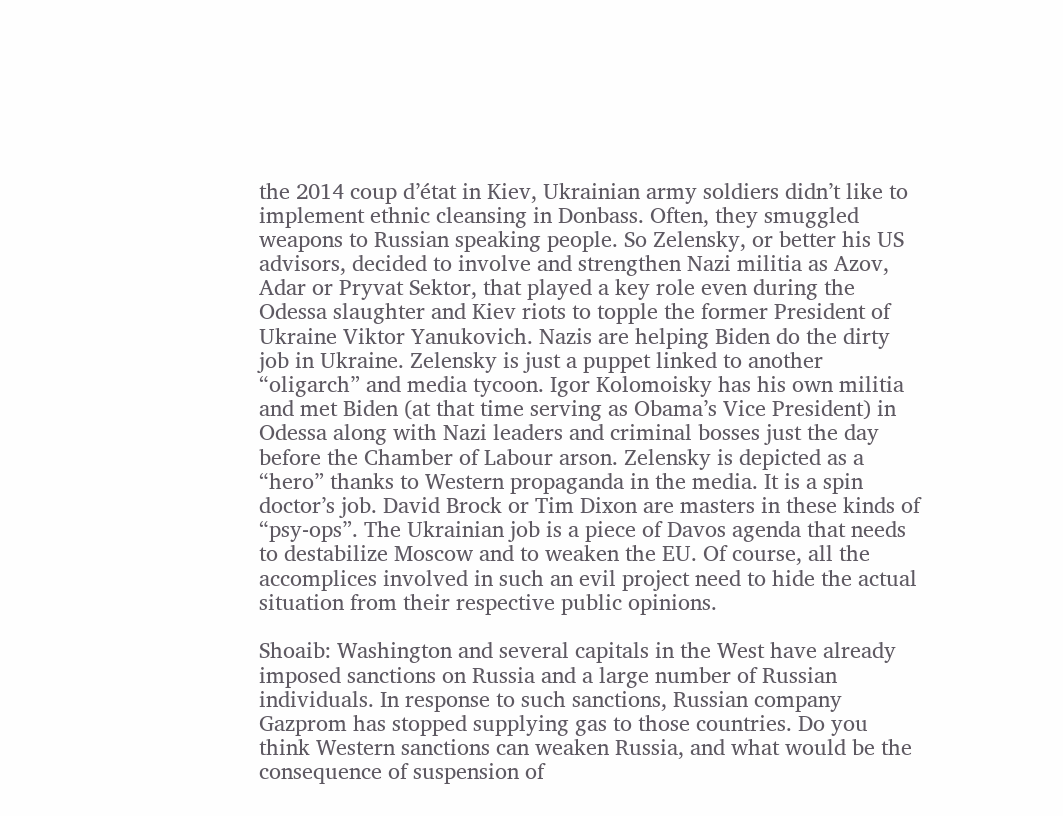the 2014 coup d’état in Kiev, Ukrainian army soldiers didn’t like to implement ethnic cleansing in Donbass. Often, they smuggled weapons to Russian speaking people. So Zelensky, or better his US advisors, decided to involve and strengthen Nazi militia as Azov, Adar or Pryvat Sektor, that played a key role even during the Odessa slaughter and Kiev riots to topple the former President of Ukraine Viktor Yanukovich. Nazis are helping Biden do the dirty job in Ukraine. Zelensky is just a puppet linked to another “oligarch” and media tycoon. Igor Kolomoisky has his own militia and met Biden (at that time serving as Obama’s Vice President) in Odessa along with Nazi leaders and criminal bosses just the day before the Chamber of Labour arson. Zelensky is depicted as a “hero” thanks to Western propaganda in the media. It is a spin doctor’s job. David Brock or Tim Dixon are masters in these kinds of “psy-ops”. The Ukrainian job is a piece of Davos agenda that needs to destabilize Moscow and to weaken the EU. Of course, all the accomplices involved in such an evil project need to hide the actual situation from their respective public opinions.

Shoaib: Washington and several capitals in the West have already imposed sanctions on Russia and a large number of Russian individuals. In response to such sanctions, Russian company Gazprom has stopped supplying gas to those countries. Do you think Western sanctions can weaken Russia, and what would be the consequence of suspension of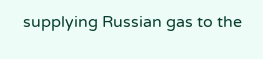supplying Russian gas to the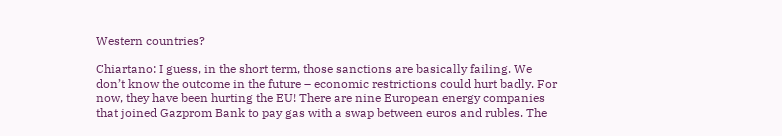Western countries?

Chiartano: I guess, in the short term, those sanctions are basically failing. We don’t know the outcome in the future – economic restrictions could hurt badly. For now, they have been hurting the EU! There are nine European energy companies that joined Gazprom Bank to pay gas with a swap between euros and rubles. The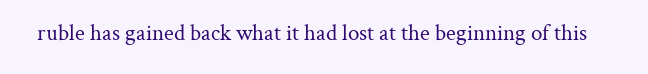ruble has gained back what it had lost at the beginning of this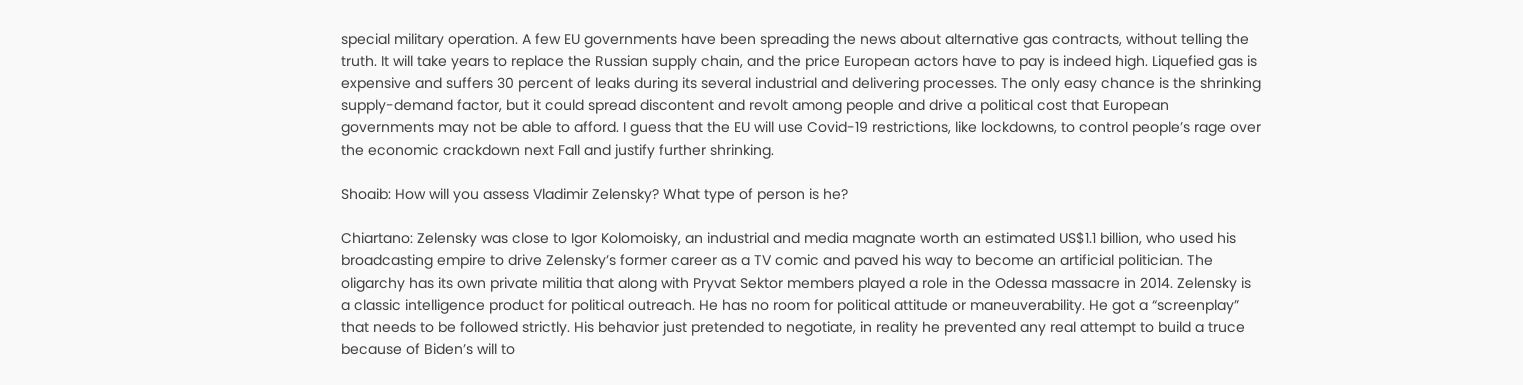special military operation. A few EU governments have been spreading the news about alternative gas contracts, without telling the truth. It will take years to replace the Russian supply chain, and the price European actors have to pay is indeed high. Liquefied gas is expensive and suffers 30 percent of leaks during its several industrial and delivering processes. The only easy chance is the shrinking supply-demand factor, but it could spread discontent and revolt among people and drive a political cost that European governments may not be able to afford. I guess that the EU will use Covid-19 restrictions, like lockdowns, to control people’s rage over the economic crackdown next Fall and justify further shrinking.

Shoaib: How will you assess Vladimir Zelensky? What type of person is he?

Chiartano: Zelensky was close to Igor Kolomoisky, an industrial and media magnate worth an estimated US$1.1 billion, who used his broadcasting empire to drive Zelensky’s former career as a TV comic and paved his way to become an artificial politician. The oligarchy has its own private militia that along with Pryvat Sektor members played a role in the Odessa massacre in 2014. Zelensky is a classic intelligence product for political outreach. He has no room for political attitude or maneuverability. He got a “screenplay” that needs to be followed strictly. His behavior just pretended to negotiate, in reality he prevented any real attempt to build a truce because of Biden’s will to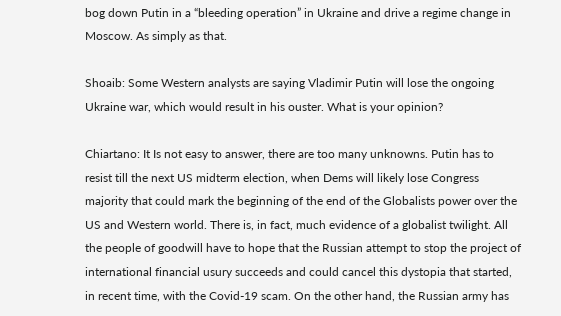bog down Putin in a “bleeding operation” in Ukraine and drive a regime change in Moscow. As simply as that.

Shoaib: Some Western analysts are saying Vladimir Putin will lose the ongoing Ukraine war, which would result in his ouster. What is your opinion?

Chiartano: It Is not easy to answer, there are too many unknowns. Putin has to resist till the next US midterm election, when Dems will likely lose Congress majority that could mark the beginning of the end of the Globalists power over the US and Western world. There is, in fact, much evidence of a globalist twilight. All the people of goodwill have to hope that the Russian attempt to stop the project of international financial usury succeeds and could cancel this dystopia that started, in recent time, with the Covid-19 scam. On the other hand, the Russian army has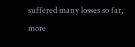suffered many losses so far, more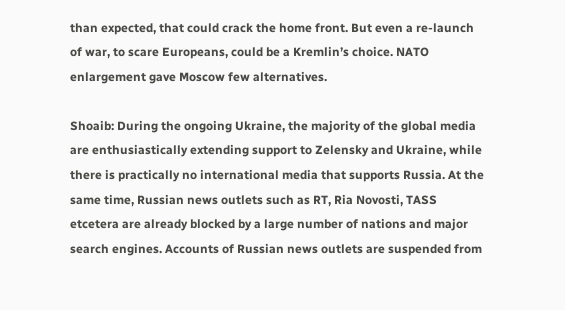than expected, that could crack the home front. But even a re-launch of war, to scare Europeans, could be a Kremlin’s choice. NATO enlargement gave Moscow few alternatives.

Shoaib: During the ongoing Ukraine, the majority of the global media are enthusiastically extending support to Zelensky and Ukraine, while there is practically no international media that supports Russia. At the same time, Russian news outlets such as RT, Ria Novosti, TASS etcetera are already blocked by a large number of nations and major search engines. Accounts of Russian news outlets are suspended from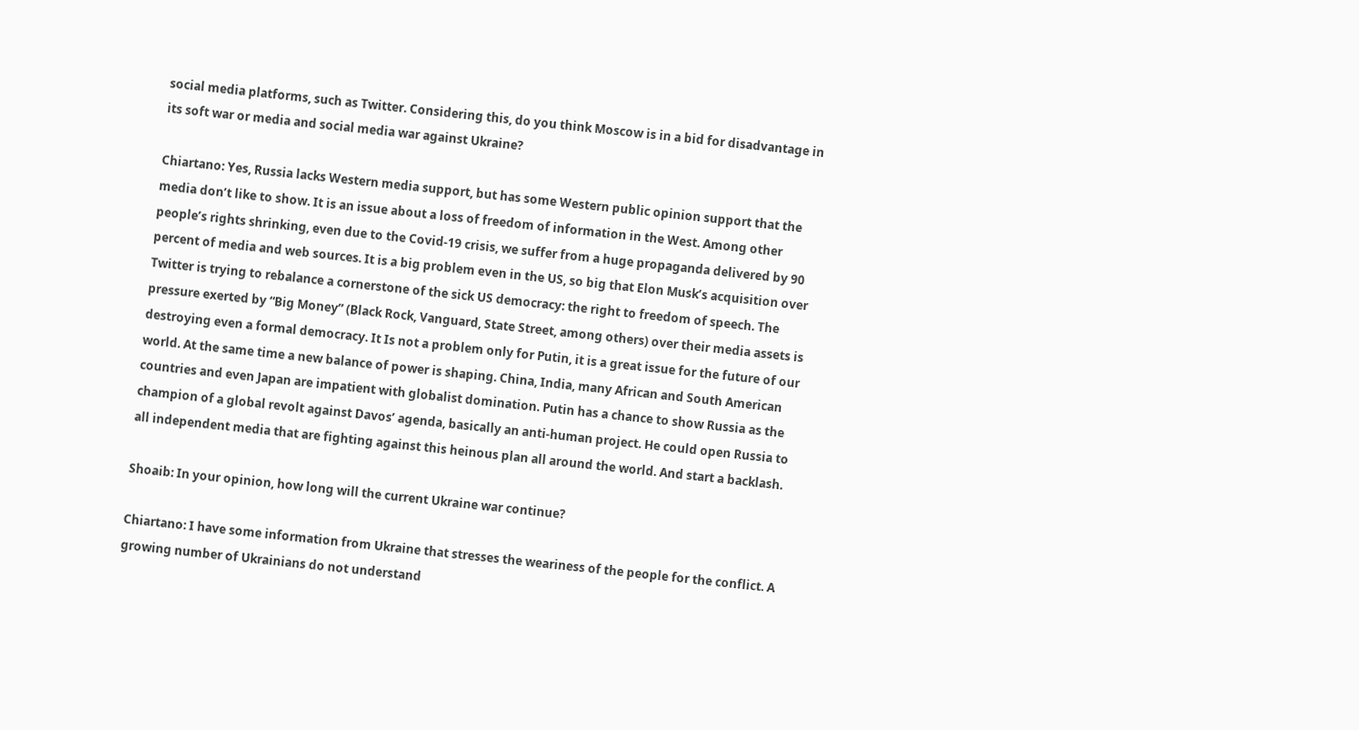social media platforms, such as Twitter. Considering this, do you think Moscow is in a bid for disadvantage in its soft war or media and social media war against Ukraine?

Chiartano: Yes, Russia lacks Western media support, but has some Western public opinion support that the media don’t like to show. It is an issue about a loss of freedom of information in the West. Among other people’s rights shrinking, even due to the Covid-19 crisis, we suffer from a huge propaganda delivered by 90 percent of media and web sources. It is a big problem even in the US, so big that Elon Musk’s acquisition over Twitter is trying to rebalance a cornerstone of the sick US democracy: the right to freedom of speech. The pressure exerted by “Big Money” (Black Rock, Vanguard, State Street, among others) over their media assets is destroying even a formal democracy. It Is not a problem only for Putin, it is a great issue for the future of our world. At the same time a new balance of power is shaping. China, India, many African and South American countries and even Japan are impatient with globalist domination. Putin has a chance to show Russia as the champion of a global revolt against Davos’ agenda, basically an anti-human project. He could open Russia to all independent media that are fighting against this heinous plan all around the world. And start a backlash.

Shoaib: In your opinion, how long will the current Ukraine war continue?

Chiartano: I have some information from Ukraine that stresses the weariness of the people for the conflict. A growing number of Ukrainians do not understand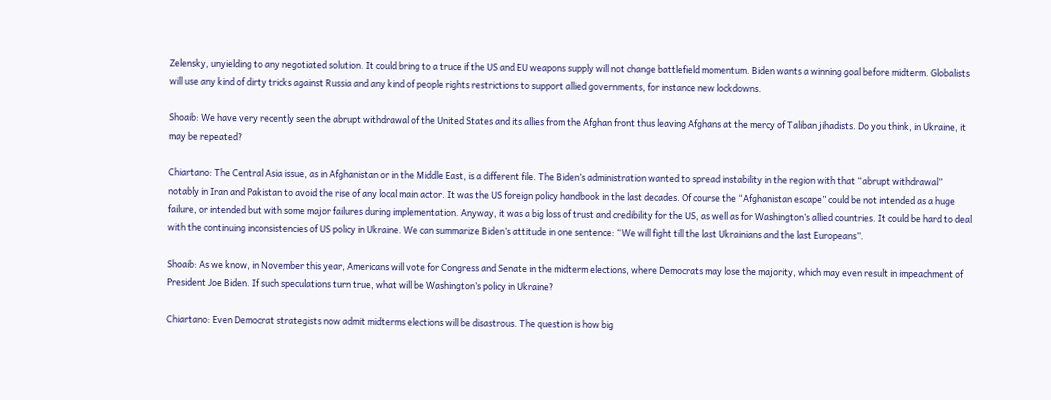Zelensky, unyielding to any negotiated solution. It could bring to a truce if the US and EU weapons supply will not change battlefield momentum. Biden wants a winning goal before midterm. Globalists will use any kind of dirty tricks against Russia and any kind of people rights restrictions to support allied governments, for instance new lockdowns.

Shoaib: We have very recently seen the abrupt withdrawal of the United States and its allies from the Afghan front thus leaving Afghans at the mercy of Taliban jihadists. Do you think, in Ukraine, it may be repeated?

Chiartano: The Central Asia issue, as in Afghanistan or in the Middle East, is a different file. The Biden’s administration wanted to spread instability in the region with that “abrupt withdrawal” notably in Iran and Pakistan to avoid the rise of any local main actor. It was the US foreign policy handbook in the last decades. Of course the “Afghanistan escape” could be not intended as a huge failure, or intended but with some major failures during implementation. Anyway, it was a big loss of trust and credibility for the US, as well as for Washington’s allied countries. It could be hard to deal with the continuing inconsistencies of US policy in Ukraine. We can summarize Biden’s attitude in one sentence: “We will fight till the last Ukrainians and the last Europeans”.

Shoaib: As we know, in November this year, Americans will vote for Congress and Senate in the midterm elections, where Democrats may lose the majority, which may even result in impeachment of President Joe Biden. If such speculations turn true, what will be Washington’s policy in Ukraine?

Chiartano: Even Democrat strategists now admit midterms elections will be disastrous. The question is how big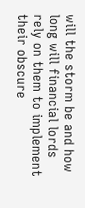will the storm be and how long will financial lords rely on them to implement their obscure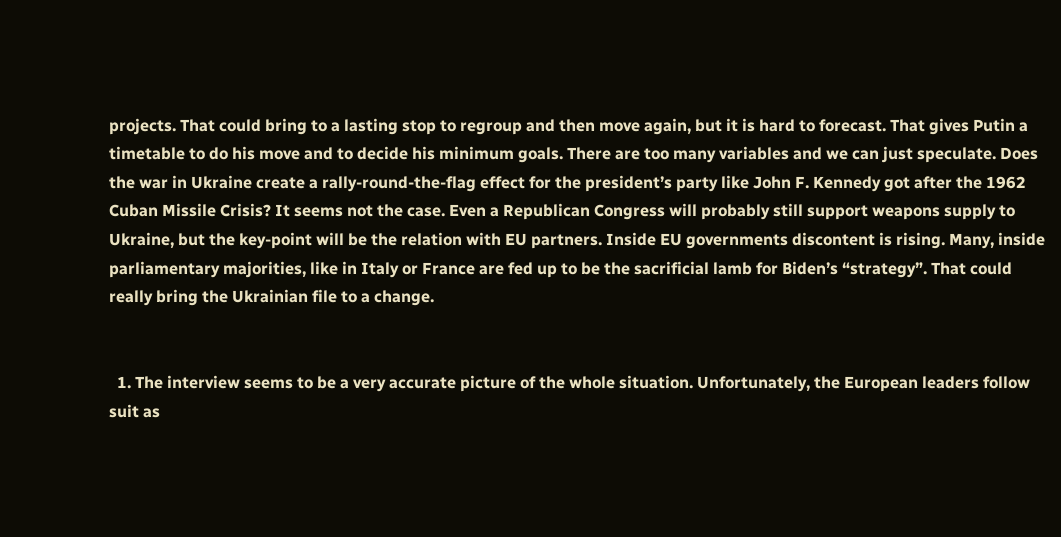projects. That could bring to a lasting stop to regroup and then move again, but it is hard to forecast. That gives Putin a timetable to do his move and to decide his minimum goals. There are too many variables and we can just speculate. Does the war in Ukraine create a rally-round-the-flag effect for the president’s party like John F. Kennedy got after the 1962 Cuban Missile Crisis? It seems not the case. Even a Republican Congress will probably still support weapons supply to Ukraine, but the key-point will be the relation with EU partners. Inside EU governments discontent is rising. Many, inside parliamentary majorities, like in Italy or France are fed up to be the sacrificial lamb for Biden’s “strategy”. That could really bring the Ukrainian file to a change.


  1. The interview seems to be a very accurate picture of the whole situation. Unfortunately, the European leaders follow suit as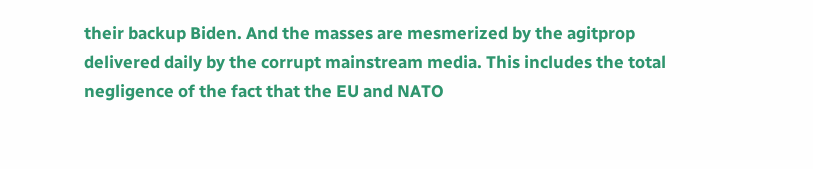their backup Biden. And the masses are mesmerized by the agitprop delivered daily by the corrupt mainstream media. This includes the total negligence of the fact that the EU and NATO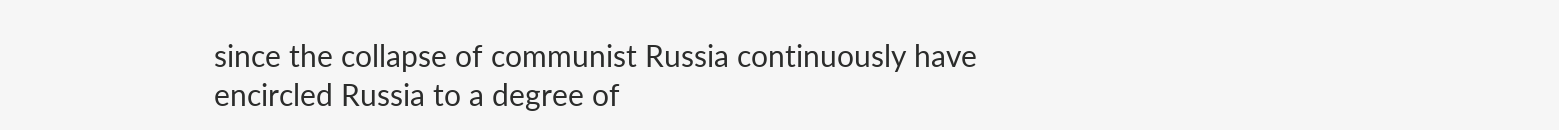since the collapse of communist Russia continuously have encircled Russia to a degree of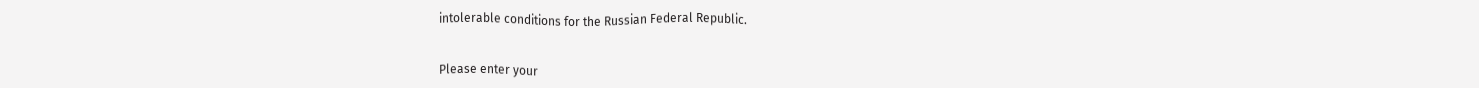intolerable conditions for the Russian Federal Republic.


Please enter your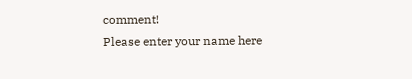comment!
Please enter your name here